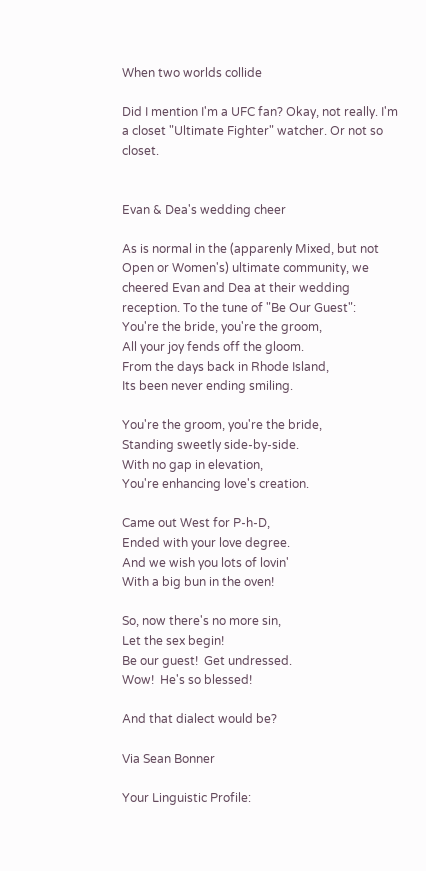When two worlds collide

Did I mention I'm a UFC fan? Okay, not really. I'm a closet "Ultimate Fighter" watcher. Or not so closet.


Evan & Dea's wedding cheer

As is normal in the (apparenly Mixed, but not Open or Women's) ultimate community, we cheered Evan and Dea at their wedding reception. To the tune of "Be Our Guest":
You're the bride, you're the groom,
All your joy fends off the gloom.
From the days back in Rhode Island,
Its been never ending smiling.

You're the groom, you're the bride,
Standing sweetly side-by-side.
With no gap in elevation,
You're enhancing love's creation.

Came out West for P-h-D,
Ended with your love degree.
And we wish you lots of lovin'
With a big bun in the oven!

So, now there's no more sin,
Let the sex begin!
Be our guest!  Get undressed.
Wow!  He's so blessed!

And that dialect would be?

Via Sean Bonner

Your Linguistic Profile: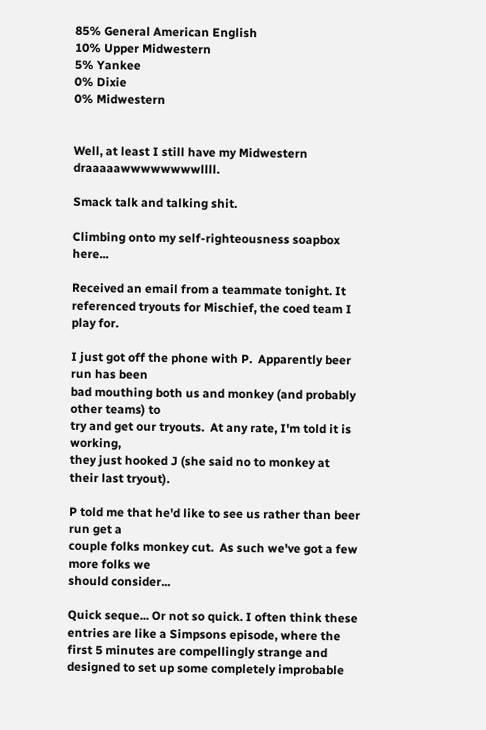85% General American English
10% Upper Midwestern
5% Yankee
0% Dixie
0% Midwestern


Well, at least I still have my Midwestern draaaaawwwwwwwwllll.

Smack talk and talking shit.

Climbing onto my self-righteousness soapbox here...

Received an email from a teammate tonight. It referenced tryouts for Mischief, the coed team I play for.

I just got off the phone with P.  Apparently beer run has been
bad mouthing both us and monkey (and probably other teams) to
try and get our tryouts.  At any rate, I'm told it is working,
they just hooked J (she said no to monkey at their last tryout).

P told me that he'd like to see us rather than beer run get a
couple folks monkey cut.  As such we've got a few more folks we
should consider...

Quick seque... Or not so quick. I often think these entries are like a Simpsons episode, where the first 5 minutes are compellingly strange and designed to set up some completely improbable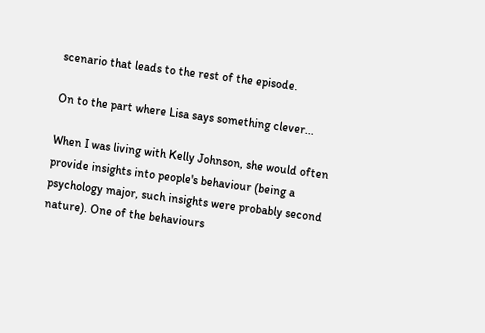scenario that leads to the rest of the episode.

On to the part where Lisa says something clever...

When I was living with Kelly Johnson, she would often provide insights into people's behaviour (being a psychology major, such insights were probably second nature). One of the behaviours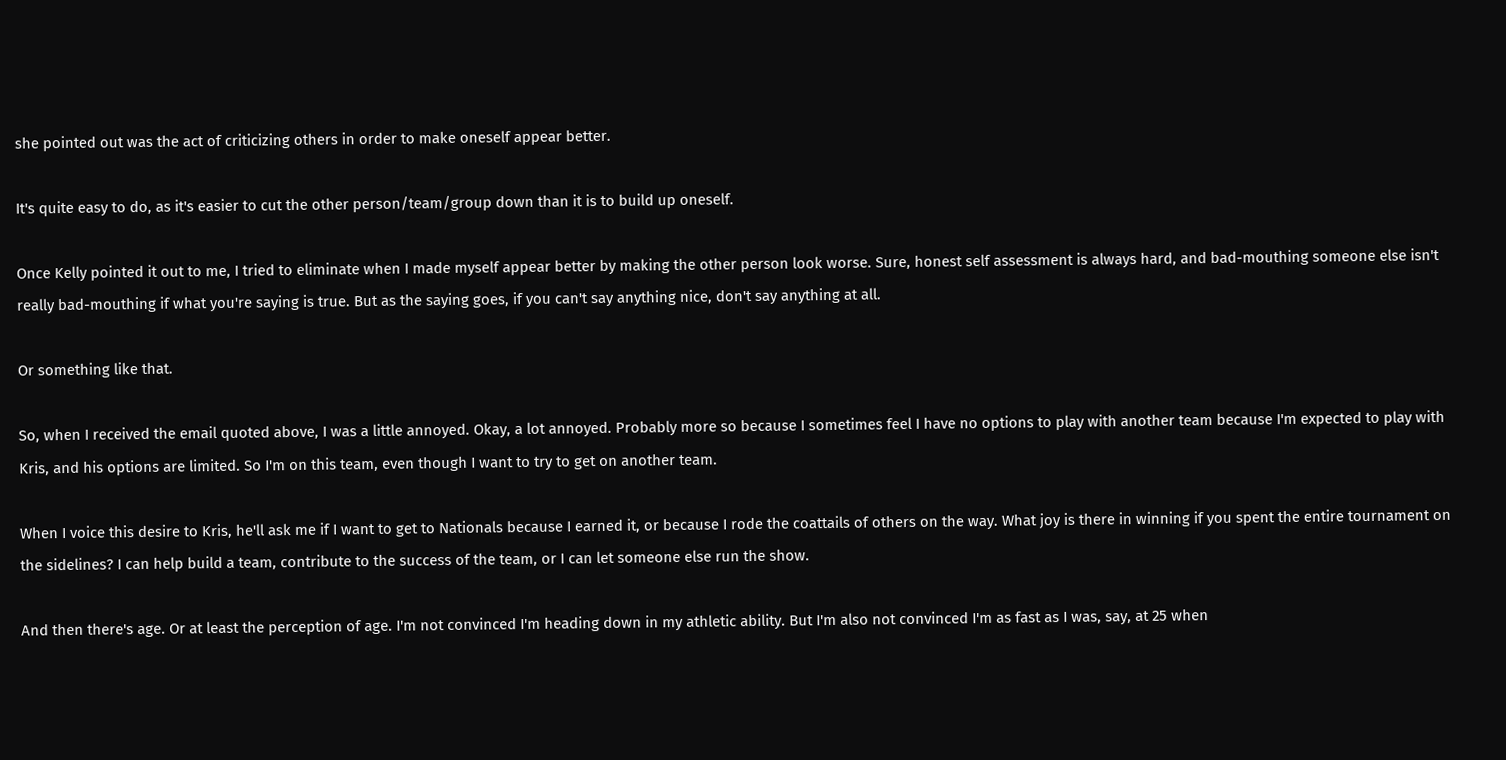she pointed out was the act of criticizing others in order to make oneself appear better.

It's quite easy to do, as it's easier to cut the other person/team/group down than it is to build up oneself.

Once Kelly pointed it out to me, I tried to eliminate when I made myself appear better by making the other person look worse. Sure, honest self assessment is always hard, and bad-mouthing someone else isn't really bad-mouthing if what you're saying is true. But as the saying goes, if you can't say anything nice, don't say anything at all.

Or something like that.

So, when I received the email quoted above, I was a little annoyed. Okay, a lot annoyed. Probably more so because I sometimes feel I have no options to play with another team because I'm expected to play with Kris, and his options are limited. So I'm on this team, even though I want to try to get on another team.

When I voice this desire to Kris, he'll ask me if I want to get to Nationals because I earned it, or because I rode the coattails of others on the way. What joy is there in winning if you spent the entire tournament on the sidelines? I can help build a team, contribute to the success of the team, or I can let someone else run the show.

And then there's age. Or at least the perception of age. I'm not convinced I'm heading down in my athletic ability. But I'm also not convinced I'm as fast as I was, say, at 25 when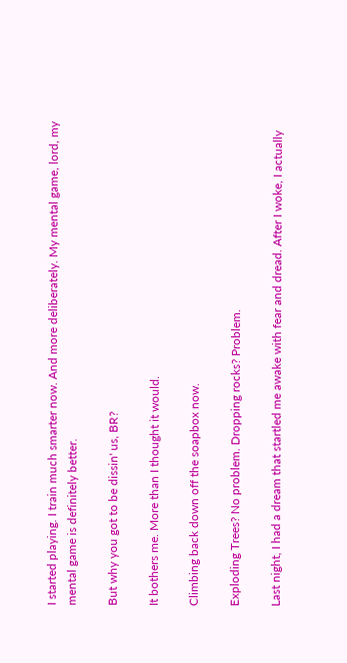I started playing. I train much smarter now. And more deliberately. My mental game, lord, my mental game is definitely better.

But why you got to be dissin' us, BR?

It bothers me. More than I thought it would.

Climbing back down off the soapbox now.

Exploding Trees? No problem. Dropping rocks? Problem.

Last night, I had a dream that startled me awake with fear and dread. After I woke, I actually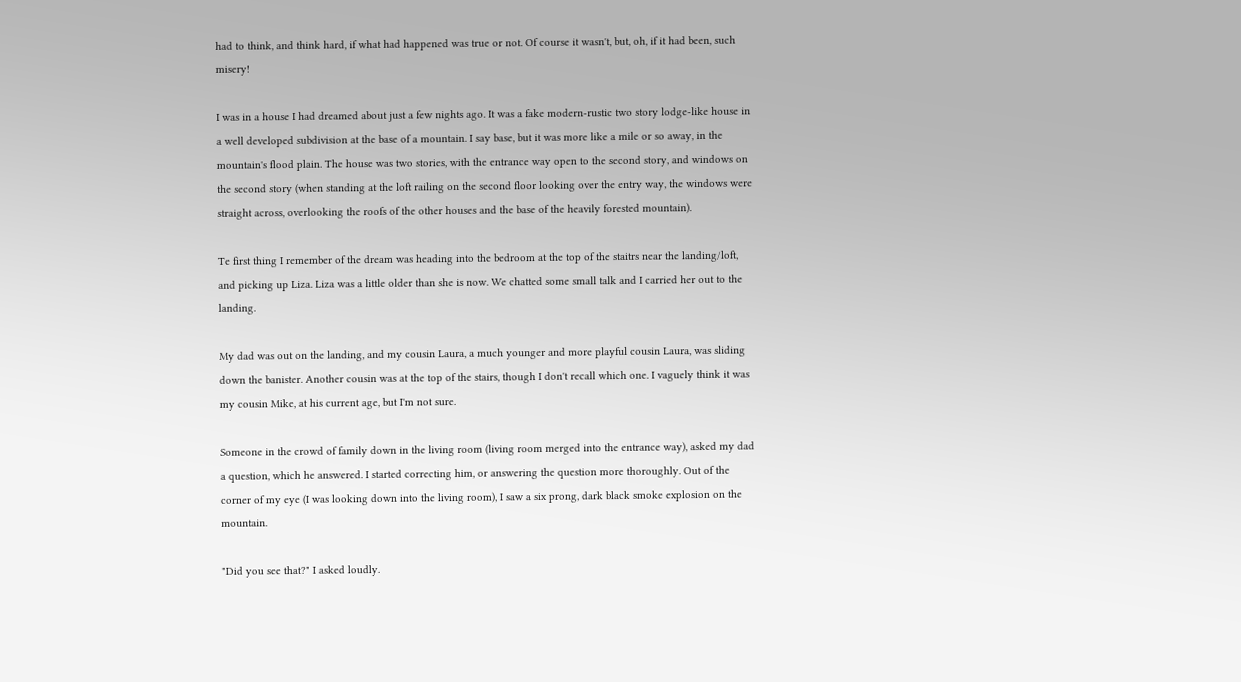had to think, and think hard, if what had happened was true or not. Of course it wasn't, but, oh, if it had been, such misery!

I was in a house I had dreamed about just a few nights ago. It was a fake modern-rustic two story lodge-like house in a well developed subdivision at the base of a mountain. I say base, but it was more like a mile or so away, in the mountain's flood plain. The house was two stories, with the entrance way open to the second story, and windows on the second story (when standing at the loft railing on the second floor looking over the entry way, the windows were straight across, overlooking the roofs of the other houses and the base of the heavily forested mountain).

Te first thing I remember of the dream was heading into the bedroom at the top of the staitrs near the landing/loft, and picking up Liza. Liza was a little older than she is now. We chatted some small talk and I carried her out to the landing.

My dad was out on the landing, and my cousin Laura, a much younger and more playful cousin Laura, was sliding down the banister. Another cousin was at the top of the stairs, though I don't recall which one. I vaguely think it was my cousin Mike, at his current age, but I'm not sure.

Someone in the crowd of family down in the living room (living room merged into the entrance way), asked my dad a question, which he answered. I started correcting him, or answering the question more thoroughly. Out of the corner of my eye (I was looking down into the living room), I saw a six prong, dark black smoke explosion on the mountain.

"Did you see that?" I asked loudly.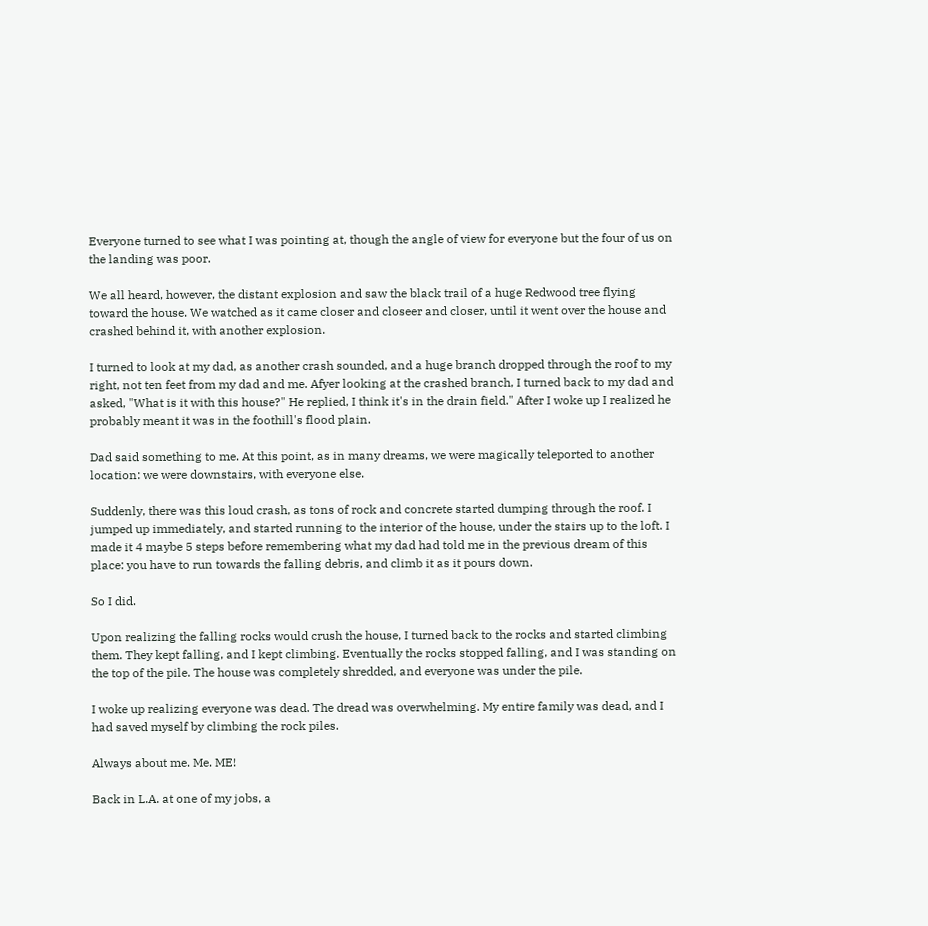Everyone turned to see what I was pointing at, though the angle of view for everyone but the four of us on the landing was poor.

We all heard, however, the distant explosion and saw the black trail of a huge Redwood tree flying toward the house. We watched as it came closer and closeer and closer, until it went over the house and crashed behind it, with another explosion.

I turned to look at my dad, as another crash sounded, and a huge branch dropped through the roof to my right, not ten feet from my dad and me. Afyer looking at the crashed branch, I turned back to my dad and asked, "What is it with this house?" He replied, I think it's in the drain field." After I woke up I realized he probably meant it was in the foothill's flood plain.

Dad said something to me. At this point, as in many dreams, we were magically teleported to another location: we were downstairs, with everyone else.

Suddenly, there was this loud crash, as tons of rock and concrete started dumping through the roof. I jumped up immediately, and started running to the interior of the house, under the stairs up to the loft. I made it 4 maybe 5 steps before remembering what my dad had told me in the previous dream of this place: you have to run towards the falling debris, and climb it as it pours down.

So I did.

Upon realizing the falling rocks would crush the house, I turned back to the rocks and started climbing them. They kept falling, and I kept climbing. Eventually the rocks stopped falling, and I was standing on the top of the pile. The house was completely shredded, and everyone was under the pile.

I woke up realizing everyone was dead. The dread was overwhelming. My entire family was dead, and I had saved myself by climbing the rock piles.

Always about me. Me. ME!

Back in L.A. at one of my jobs, a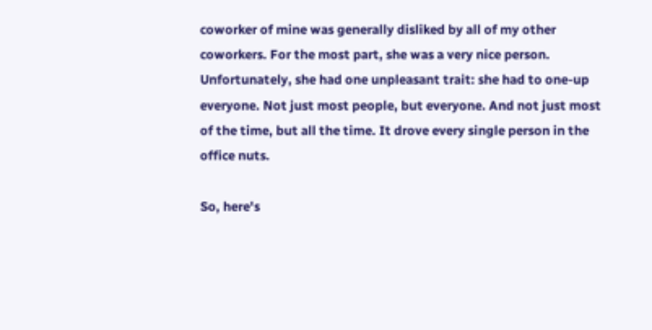coworker of mine was generally disliked by all of my other coworkers. For the most part, she was a very nice person. Unfortunately, she had one unpleasant trait: she had to one-up everyone. Not just most people, but everyone. And not just most of the time, but all the time. It drove every single person in the office nuts.

So, here's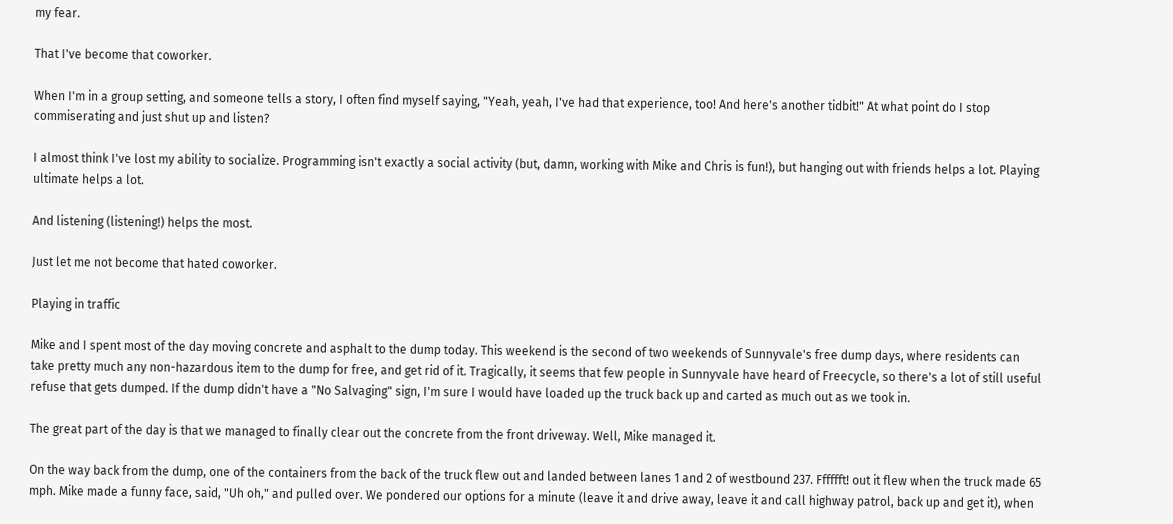my fear.

That I've become that coworker.

When I'm in a group setting, and someone tells a story, I often find myself saying, "Yeah, yeah, I've had that experience, too! And here's another tidbit!" At what point do I stop commiserating and just shut up and listen?

I almost think I've lost my ability to socialize. Programming isn't exactly a social activity (but, damn, working with Mike and Chris is fun!), but hanging out with friends helps a lot. Playing ultimate helps a lot.

And listening (listening!) helps the most.

Just let me not become that hated coworker.

Playing in traffic

Mike and I spent most of the day moving concrete and asphalt to the dump today. This weekend is the second of two weekends of Sunnyvale's free dump days, where residents can take pretty much any non-hazardous item to the dump for free, and get rid of it. Tragically, it seems that few people in Sunnyvale have heard of Freecycle, so there's a lot of still useful refuse that gets dumped. If the dump didn't have a "No Salvaging" sign, I'm sure I would have loaded up the truck back up and carted as much out as we took in.

The great part of the day is that we managed to finally clear out the concrete from the front driveway. Well, Mike managed it.

On the way back from the dump, one of the containers from the back of the truck flew out and landed between lanes 1 and 2 of westbound 237. Fffffft! out it flew when the truck made 65 mph. Mike made a funny face, said, "Uh oh," and pulled over. We pondered our options for a minute (leave it and drive away, leave it and call highway patrol, back up and get it), when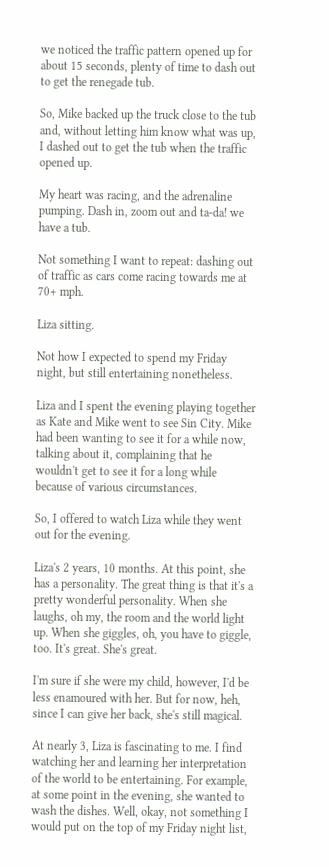we noticed the traffic pattern opened up for about 15 seconds, plenty of time to dash out to get the renegade tub.

So, Mike backed up the truck close to the tub and, without letting him know what was up, I dashed out to get the tub when the traffic opened up.

My heart was racing, and the adrenaline pumping. Dash in, zoom out and ta-da! we have a tub.

Not something I want to repeat: dashing out of traffic as cars come racing towards me at 70+ mph.

Liza sitting.

Not how I expected to spend my Friday night, but still entertaining nonetheless.

Liza and I spent the evening playing together as Kate and Mike went to see Sin City. Mike had been wanting to see it for a while now, talking about it, complaining that he wouldn't get to see it for a long while because of various circumstances.

So, I offered to watch Liza while they went out for the evening.

Liza's 2 years, 10 months. At this point, she has a personality. The great thing is that it's a pretty wonderful personality. When she laughs, oh my, the room and the world light up. When she giggles, oh, you have to giggle, too. It's great. She's great.

I'm sure if she were my child, however, I'd be less enamoured with her. But for now, heh, since I can give her back, she's still magical.

At nearly 3, Liza is fascinating to me. I find watching her and learning her interpretation of the world to be entertaining. For example, at some point in the evening, she wanted to wash the dishes. Well, okay, not something I would put on the top of my Friday night list,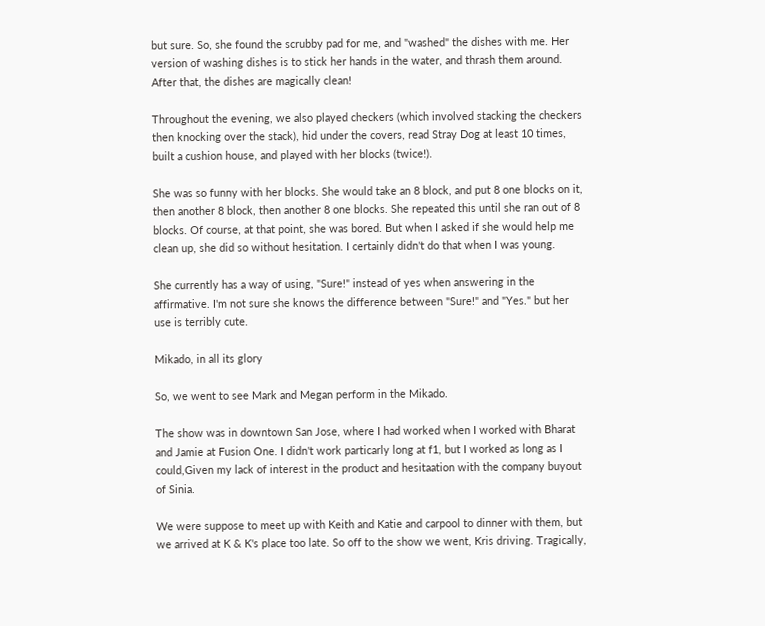but sure. So, she found the scrubby pad for me, and "washed" the dishes with me. Her version of washing dishes is to stick her hands in the water, and thrash them around. After that, the dishes are magically clean!

Throughout the evening, we also played checkers (which involved stacking the checkers then knocking over the stack), hid under the covers, read Stray Dog at least 10 times, built a cushion house, and played with her blocks (twice!).

She was so funny with her blocks. She would take an 8 block, and put 8 one blocks on it, then another 8 block, then another 8 one blocks. She repeated this until she ran out of 8 blocks. Of course, at that point, she was bored. But when I asked if she would help me clean up, she did so without hesitation. I certainly didn't do that when I was young.

She currently has a way of using, "Sure!" instead of yes when answering in the affirmative. I'm not sure she knows the difference between "Sure!" and "Yes." but her use is terribly cute.

Mikado, in all its glory

So, we went to see Mark and Megan perform in the Mikado.

The show was in downtown San Jose, where I had worked when I worked with Bharat and Jamie at Fusion One. I didn't work particarly long at f1, but I worked as long as I could,Given my lack of interest in the product and hesitaation with the company buyout of Sinia.

We were suppose to meet up with Keith and Katie and carpool to dinner with them, but we arrived at K & K's place too late. So off to the show we went, Kris driving. Tragically,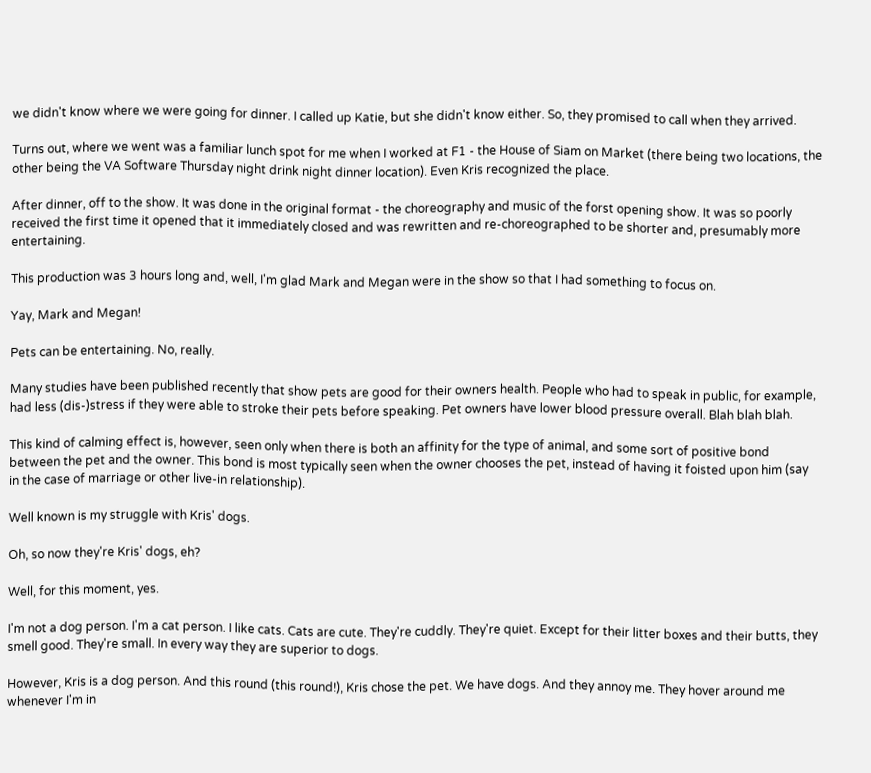we didn't know where we were going for dinner. I called up Katie, but she didn't know either. So, they promised to call when they arrived.

Turns out, where we went was a familiar lunch spot for me when I worked at F1 - the House of Siam on Market (there being two locations, the other being the VA Software Thursday night drink night dinner location). Even Kris recognized the place.

After dinner, off to the show. It was done in the original format - the choreography and music of the forst opening show. It was so poorly received the first time it opened that it immediately closed and was rewritten and re-choreographed to be shorter and, presumably more entertaining.

This production was 3 hours long and, well, I'm glad Mark and Megan were in the show so that I had something to focus on.

Yay, Mark and Megan!

Pets can be entertaining. No, really.

Many studies have been published recently that show pets are good for their owners health. People who had to speak in public, for example, had less (dis-)stress if they were able to stroke their pets before speaking. Pet owners have lower blood pressure overall. Blah blah blah.

This kind of calming effect is, however, seen only when there is both an affinity for the type of animal, and some sort of positive bond between the pet and the owner. This bond is most typically seen when the owner chooses the pet, instead of having it foisted upon him (say in the case of marriage or other live-in relationship).

Well known is my struggle with Kris' dogs.

Oh, so now they're Kris' dogs, eh?

Well, for this moment, yes.

I'm not a dog person. I'm a cat person. I like cats. Cats are cute. They're cuddly. They're quiet. Except for their litter boxes and their butts, they smell good. They're small. In every way they are superior to dogs.

However, Kris is a dog person. And this round (this round!), Kris chose the pet. We have dogs. And they annoy me. They hover around me whenever I'm in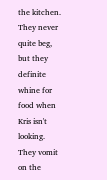the kitchen. They never quite beg, but they definite whine for food when Kris isn't looking. They vomit on the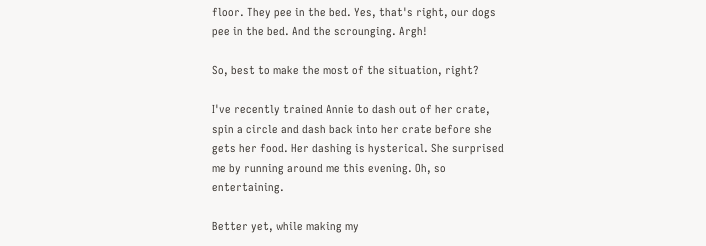floor. They pee in the bed. Yes, that's right, our dogs pee in the bed. And the scrounging. Argh!

So, best to make the most of the situation, right?

I've recently trained Annie to dash out of her crate, spin a circle and dash back into her crate before she gets her food. Her dashing is hysterical. She surprised me by running around me this evening. Oh, so entertaining.

Better yet, while making my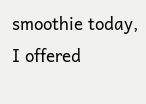smoothie today, I offered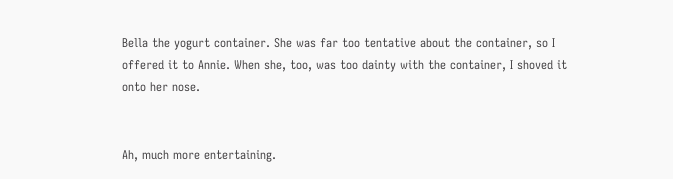Bella the yogurt container. She was far too tentative about the container, so I offered it to Annie. When she, too, was too dainty with the container, I shoved it onto her nose.


Ah, much more entertaining.